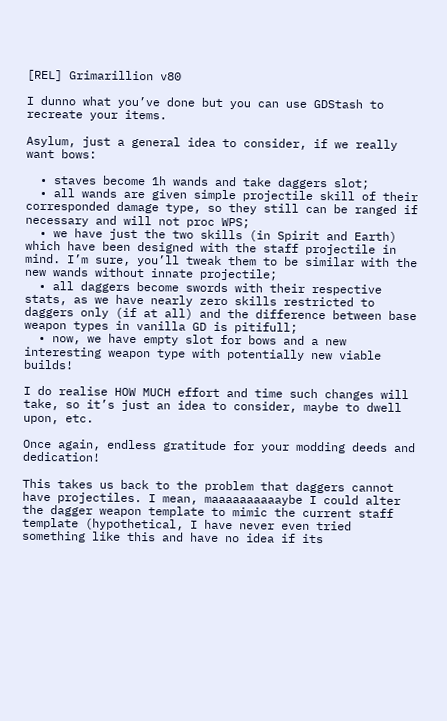[REL] Grimarillion v80

I dunno what you’ve done but you can use GDStash to recreate your items.

Asylum, just a general idea to consider, if we really want bows:

  • staves become 1h wands and take daggers slot;
  • all wands are given simple projectile skill of their corresponded damage type, so they still can be ranged if necessary and will not proc WPS;
  • we have just the two skills (in Spirit and Earth) which have been designed with the staff projectile in mind. I’m sure, you’ll tweak them to be similar with the new wands without innate projectile;
  • all daggers become swords with their respective stats, as we have nearly zero skills restricted to daggers only (if at all) and the difference between base weapon types in vanilla GD is pitifull;
  • now, we have empty slot for bows and a new interesting weapon type with potentially new viable builds!

I do realise HOW MUCH effort and time such changes will take, so it’s just an idea to consider, maybe to dwell upon, etc.

Once again, endless gratitude for your modding deeds and dedication!

This takes us back to the problem that daggers cannot have projectiles. I mean, maaaaaaaaaaybe I could alter the dagger weapon template to mimic the current staff template (hypothetical, I have never even tried something like this and have no idea if its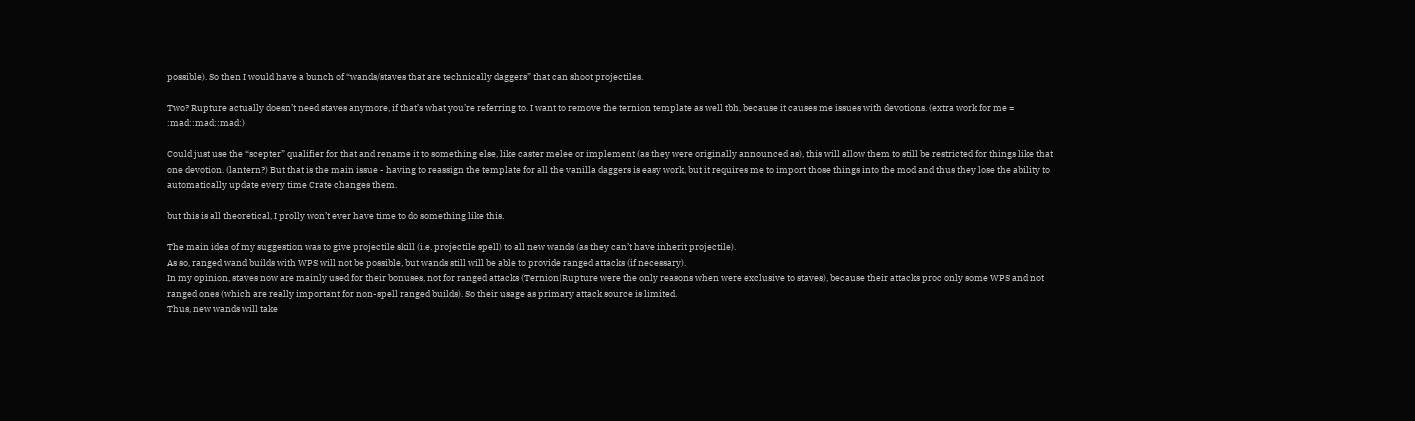possible). So then I would have a bunch of “wands/staves that are technically daggers” that can shoot projectiles.

Two? Rupture actually doesn’t need staves anymore, if that’s what you’re referring to. I want to remove the ternion template as well tbh, because it causes me issues with devotions. (extra work for me = :mad::mad::mad:)

Could just use the “scepter” qualifier for that and rename it to something else, like caster melee or implement (as they were originally announced as), this will allow them to still be restricted for things like that one devotion. (lantern?) But that is the main issue - having to reassign the template for all the vanilla daggers is easy work, but it requires me to import those things into the mod and thus they lose the ability to automatically update every time Crate changes them.

but this is all theoretical, I prolly won’t ever have time to do something like this.

The main idea of my suggestion was to give projectile skill (i.e. projectile spell) to all new wands (as they can’t have inherit projectile).
As so, ranged wand builds with WPS will not be possible, but wands still will be able to provide ranged attacks (if necessary).
In my opinion, staves now are mainly used for their bonuses, not for ranged attacks (Ternion|Rupture were the only reasons when were exclusive to staves), because their attacks proc only some WPS and not ranged ones (which are really important for non-spell ranged builds). So their usage as primary attack source is limited.
Thus, new wands will take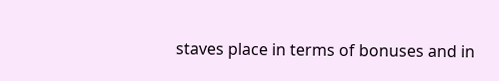staves place in terms of bonuses and in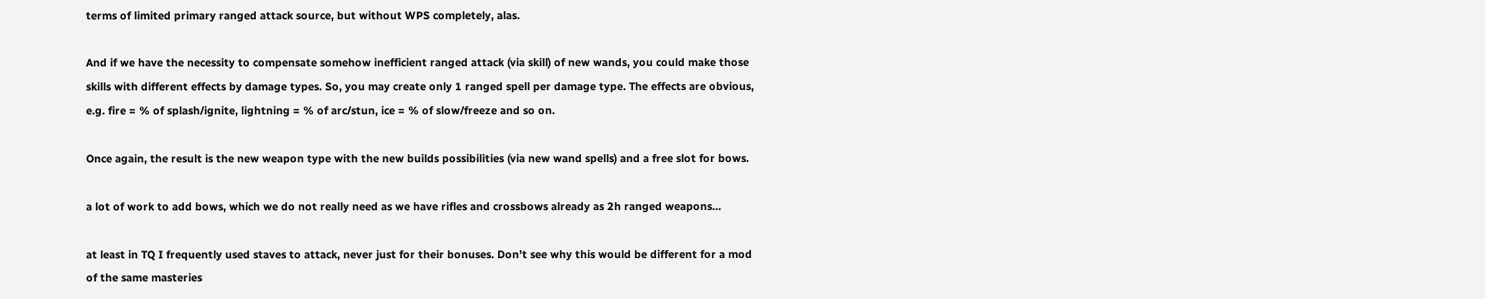terms of limited primary ranged attack source, but without WPS completely, alas.

And if we have the necessity to compensate somehow inefficient ranged attack (via skill) of new wands, you could make those skills with different effects by damage types. So, you may create only 1 ranged spell per damage type. The effects are obvious, e.g. fire = % of splash/ignite, lightning = % of arc/stun, ice = % of slow/freeze and so on.

Once again, the result is the new weapon type with the new builds possibilities (via new wand spells) and a free slot for bows.

a lot of work to add bows, which we do not really need as we have rifles and crossbows already as 2h ranged weapons…

at least in TQ I frequently used staves to attack, never just for their bonuses. Don’t see why this would be different for a mod of the same masteries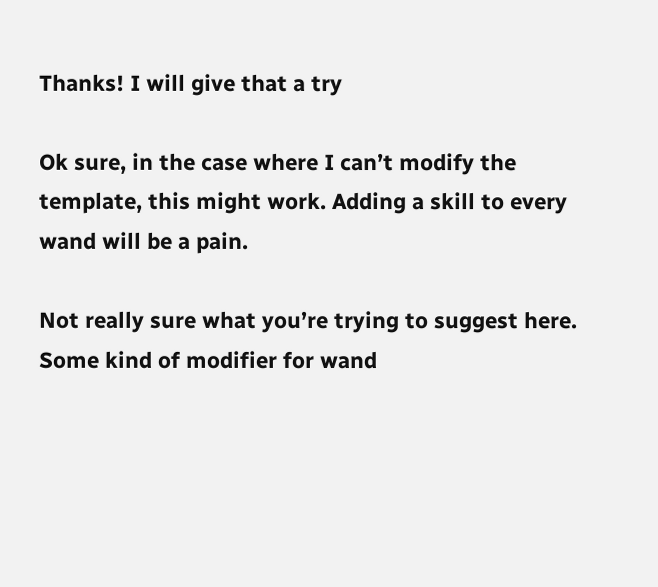Thanks! I will give that a try

Ok sure, in the case where I can’t modify the template, this might work. Adding a skill to every wand will be a pain.

Not really sure what you’re trying to suggest here. Some kind of modifier for wand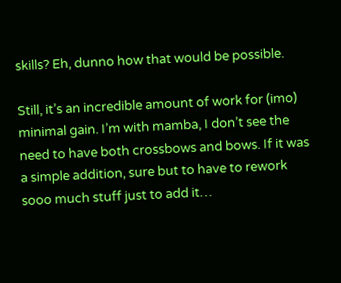skills? Eh, dunno how that would be possible.

Still, it’s an incredible amount of work for (imo) minimal gain. I’m with mamba, I don’t see the need to have both crossbows and bows. If it was a simple addition, sure but to have to rework sooo much stuff just to add it…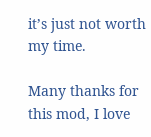it’s just not worth my time.

Many thanks for this mod, I love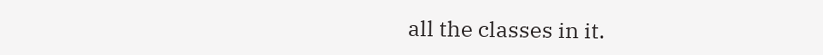all the classes in it.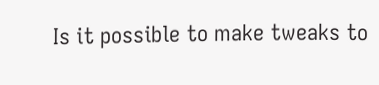Is it possible to make tweaks to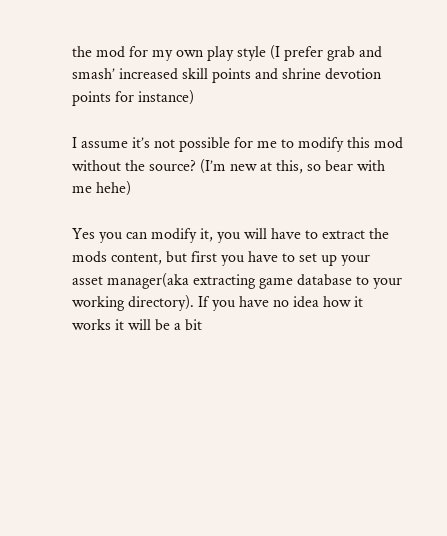the mod for my own play style (I prefer grab and smash’ increased skill points and shrine devotion points for instance)

I assume it’s not possible for me to modify this mod without the source? (I’m new at this, so bear with me hehe)

Yes you can modify it, you will have to extract the mods content, but first you have to set up your asset manager(aka extracting game database to your working directory). If you have no idea how it works it will be a bit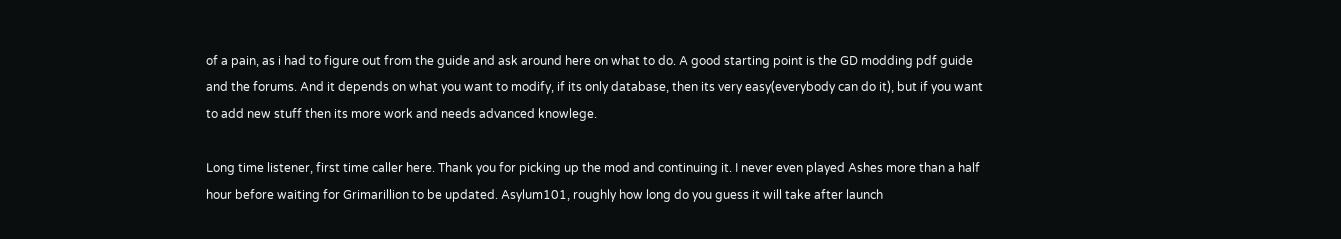of a pain, as i had to figure out from the guide and ask around here on what to do. A good starting point is the GD modding pdf guide and the forums. And it depends on what you want to modify, if its only database, then its very easy(everybody can do it), but if you want to add new stuff then its more work and needs advanced knowlege.

Long time listener, first time caller here. Thank you for picking up the mod and continuing it. I never even played Ashes more than a half hour before waiting for Grimarillion to be updated. Asylum101, roughly how long do you guess it will take after launch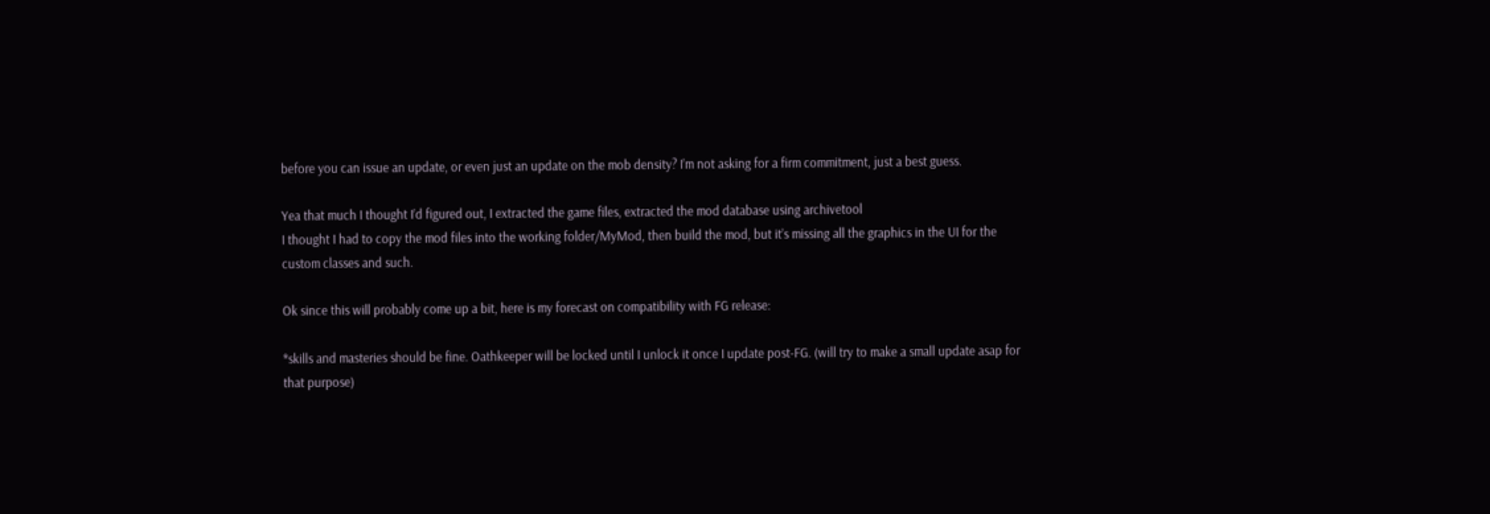before you can issue an update, or even just an update on the mob density? I’m not asking for a firm commitment, just a best guess.

Yea that much I thought I’d figured out, I extracted the game files, extracted the mod database using archivetool
I thought I had to copy the mod files into the working folder/MyMod, then build the mod, but it’s missing all the graphics in the UI for the custom classes and such.

Ok since this will probably come up a bit, here is my forecast on compatibility with FG release:

*skills and masteries should be fine. Oathkeeper will be locked until I unlock it once I update post-FG. (will try to make a small update asap for that purpose)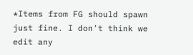*Items from FG should spawn just fine. I don’t think we edit any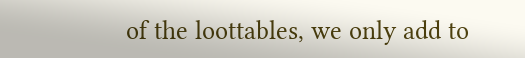of the loottables, we only add to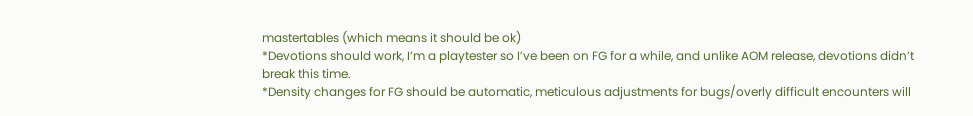mastertables (which means it should be ok)
*Devotions should work, I’m a playtester so I’ve been on FG for a while, and unlike AOM release, devotions didn’t break this time.
*Density changes for FG should be automatic, meticulous adjustments for bugs/overly difficult encounters will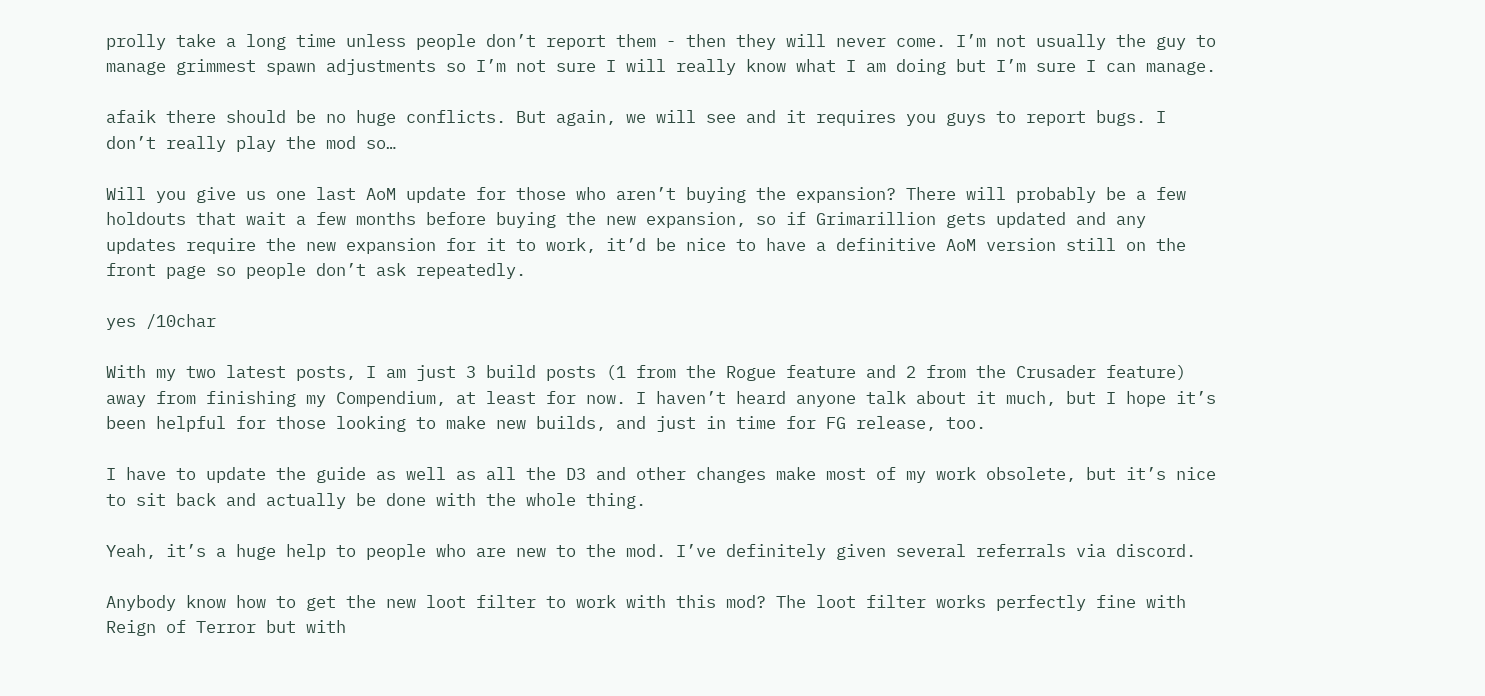prolly take a long time unless people don’t report them - then they will never come. I’m not usually the guy to manage grimmest spawn adjustments so I’m not sure I will really know what I am doing but I’m sure I can manage.

afaik there should be no huge conflicts. But again, we will see and it requires you guys to report bugs. I don’t really play the mod so…

Will you give us one last AoM update for those who aren’t buying the expansion? There will probably be a few holdouts that wait a few months before buying the new expansion, so if Grimarillion gets updated and any updates require the new expansion for it to work, it’d be nice to have a definitive AoM version still on the front page so people don’t ask repeatedly.

yes /10char

With my two latest posts, I am just 3 build posts (1 from the Rogue feature and 2 from the Crusader feature) away from finishing my Compendium, at least for now. I haven’t heard anyone talk about it much, but I hope it’s been helpful for those looking to make new builds, and just in time for FG release, too.

I have to update the guide as well as all the D3 and other changes make most of my work obsolete, but it’s nice to sit back and actually be done with the whole thing.

Yeah, it’s a huge help to people who are new to the mod. I’ve definitely given several referrals via discord.

Anybody know how to get the new loot filter to work with this mod? The loot filter works perfectly fine with Reign of Terror but with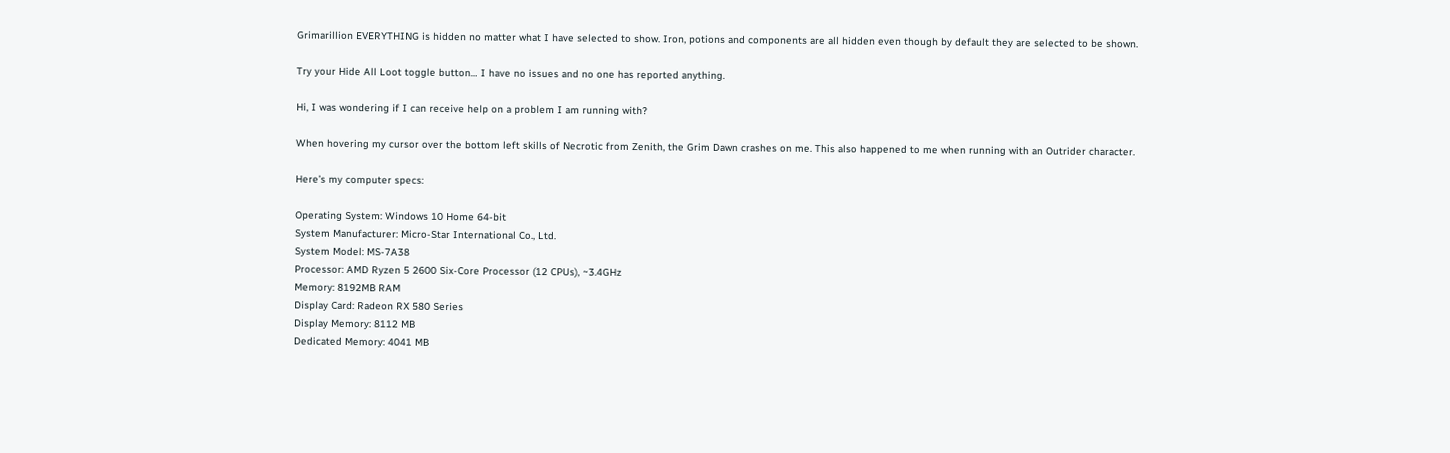Grimarillion EVERYTHING is hidden no matter what I have selected to show. Iron, potions and components are all hidden even though by default they are selected to be shown.

Try your Hide All Loot toggle button… I have no issues and no one has reported anything.

Hi, I was wondering if I can receive help on a problem I am running with?

When hovering my cursor over the bottom left skills of Necrotic from Zenith, the Grim Dawn crashes on me. This also happened to me when running with an Outrider character.

Here’s my computer specs:

Operating System: Windows 10 Home 64-bit
System Manufacturer: Micro-Star International Co., Ltd.
System Model: MS-7A38
Processor: AMD Ryzen 5 2600 Six-Core Processor (12 CPUs), ~3.4GHz
Memory: 8192MB RAM
Display Card: Radeon RX 580 Series
Display Memory: 8112 MB
Dedicated Memory: 4041 MB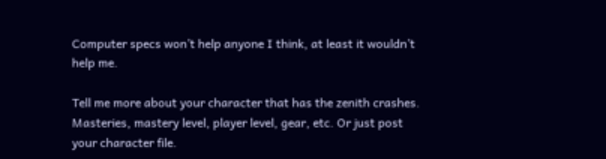Computer specs won’t help anyone I think, at least it wouldn’t help me.

Tell me more about your character that has the zenith crashes. Masteries, mastery level, player level, gear, etc. Or just post your character file.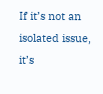If it’s not an isolated issue, it’s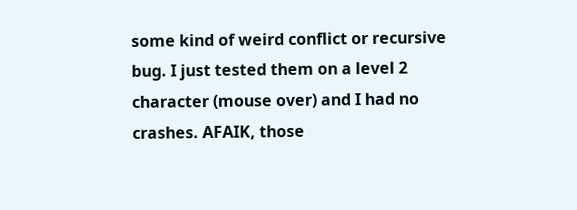some kind of weird conflict or recursive bug. I just tested them on a level 2 character (mouse over) and I had no crashes. AFAIK, those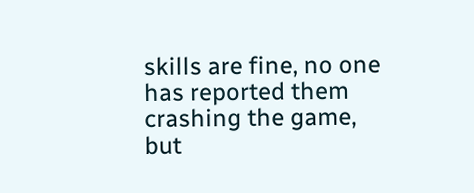skills are fine, no one has reported them crashing the game, but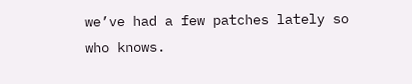we’ve had a few patches lately so who knows.